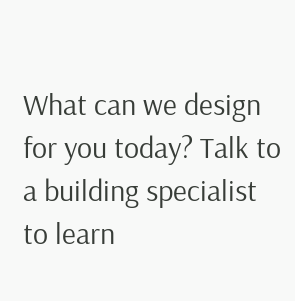What can we design for you today? Talk to a building specialist to learn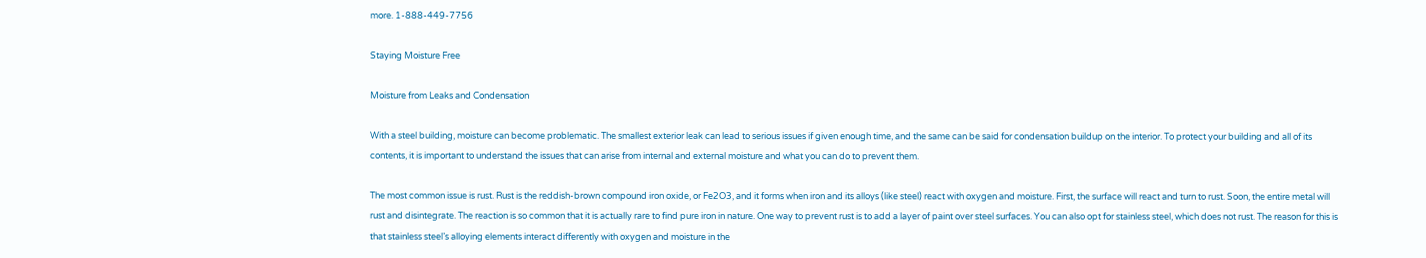more. 1-888-449-7756

Staying Moisture Free

Moisture from Leaks and Condensation

With a steel building, moisture can become problematic. The smallest exterior leak can lead to serious issues if given enough time, and the same can be said for condensation buildup on the interior. To protect your building and all of its contents, it is important to understand the issues that can arise from internal and external moisture and what you can do to prevent them.

The most common issue is rust. Rust is the reddish-brown compound iron oxide, or Fe2O3, and it forms when iron and its alloys (like steel) react with oxygen and moisture. First, the surface will react and turn to rust. Soon, the entire metal will rust and disintegrate. The reaction is so common that it is actually rare to find pure iron in nature. One way to prevent rust is to add a layer of paint over steel surfaces. You can also opt for stainless steel, which does not rust. The reason for this is that stainless steel’s alloying elements interact differently with oxygen and moisture in the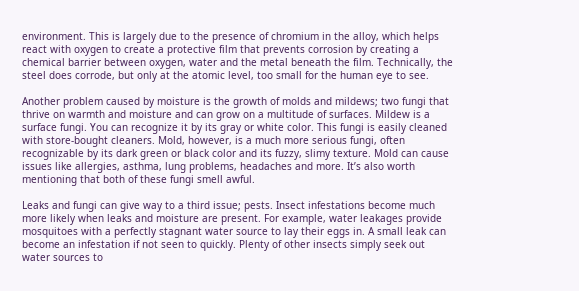environment. This is largely due to the presence of chromium in the alloy, which helps react with oxygen to create a protective film that prevents corrosion by creating a chemical barrier between oxygen, water and the metal beneath the film. Technically, the steel does corrode, but only at the atomic level, too small for the human eye to see.

Another problem caused by moisture is the growth of molds and mildews; two fungi that thrive on warmth and moisture and can grow on a multitude of surfaces. Mildew is a surface fungi. You can recognize it by its gray or white color. This fungi is easily cleaned with store-bought cleaners. Mold, however, is a much more serious fungi, often recognizable by its dark green or black color and its fuzzy, slimy texture. Mold can cause issues like allergies, asthma, lung problems, headaches and more. It’s also worth mentioning that both of these fungi smell awful.

Leaks and fungi can give way to a third issue; pests. Insect infestations become much more likely when leaks and moisture are present. For example, water leakages provide mosquitoes with a perfectly stagnant water source to lay their eggs in. A small leak can become an infestation if not seen to quickly. Plenty of other insects simply seek out water sources to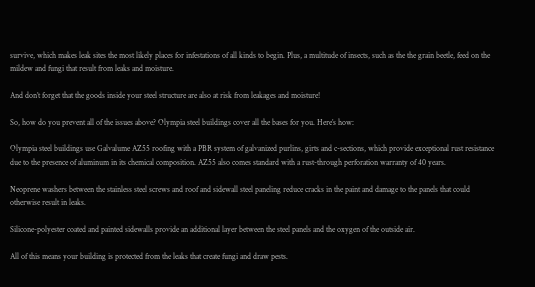survive, which makes leak sites the most likely places for infestations of all kinds to begin. Plus, a multitude of insects, such as the the grain beetle, feed on the mildew and fungi that result from leaks and moisture.

And don’t forget that the goods inside your steel structure are also at risk from leakages and moisture!

So, how do you prevent all of the issues above? Olympia steel buildings cover all the bases for you. Here’s how:

Olympia steel buildings use Galvalume AZ55 roofing with a PBR system of galvanized purlins, girts and c-sections, which provide exceptional rust resistance due to the presence of aluminum in its chemical composition. AZ55 also comes standard with a rust-through perforation warranty of 40 years.

Neoprene washers between the stainless steel screws and roof and sidewall steel paneling reduce cracks in the paint and damage to the panels that could otherwise result in leaks.

Silicone-polyester coated and painted sidewalls provide an additional layer between the steel panels and the oxygen of the outside air.

All of this means your building is protected from the leaks that create fungi and draw pests.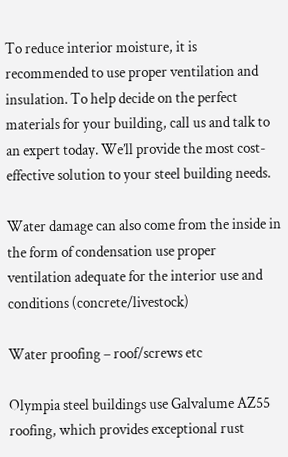To reduce interior moisture, it is recommended to use proper ventilation and insulation. To help decide on the perfect materials for your building, call us and talk to an expert today. We’ll provide the most cost-effective solution to your steel building needs.

Water damage can also come from the inside in the form of condensation use proper ventilation adequate for the interior use and conditions (concrete/livestock)

Water proofing – roof/screws etc

Olympia steel buildings use Galvalume AZ55 roofing, which provides exceptional rust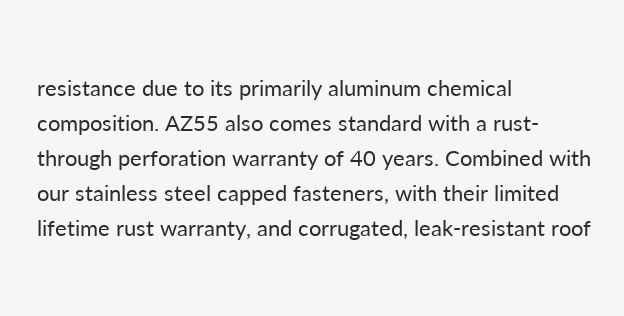resistance due to its primarily aluminum chemical composition. AZ55 also comes standard with a rust-through perforation warranty of 40 years. Combined with our stainless steel capped fasteners, with their limited lifetime rust warranty, and corrugated, leak-resistant roof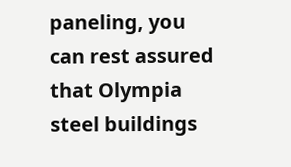paneling, you can rest assured that Olympia steel buildings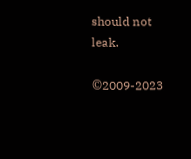should not leak.

©2009-2023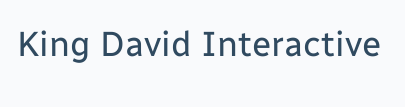King David Interactive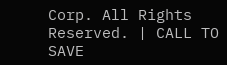Corp. All Rights Reserved. | CALL TO SAVE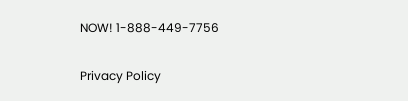NOW! 1-888-449-7756

Privacy Policy